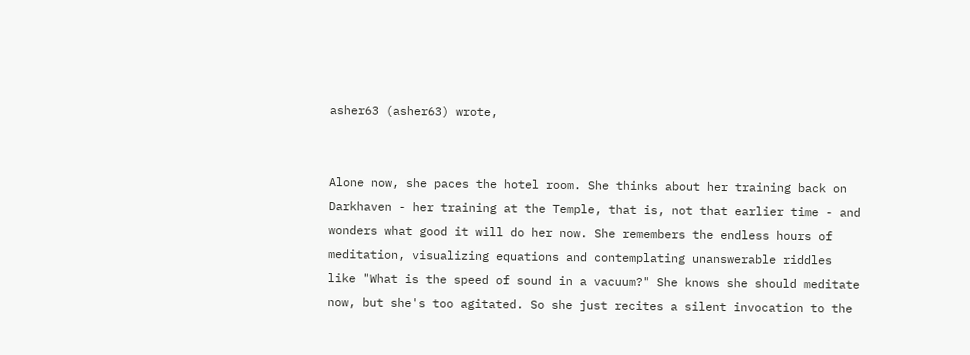asher63 (asher63) wrote,


Alone now, she paces the hotel room. She thinks about her training back on Darkhaven - her training at the Temple, that is, not that earlier time - and wonders what good it will do her now. She remembers the endless hours of meditation, visualizing equations and contemplating unanswerable riddles like "What is the speed of sound in a vacuum?" She knows she should meditate now, but she's too agitated. So she just recites a silent invocation to the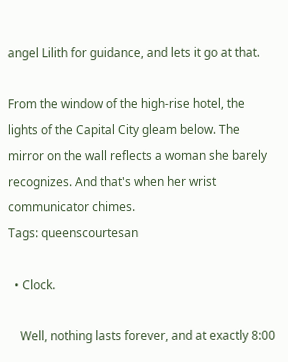angel Lilith for guidance, and lets it go at that.

From the window of the high-rise hotel, the lights of the Capital City gleam below. The mirror on the wall reflects a woman she barely recognizes. And that's when her wrist communicator chimes.
Tags: queenscourtesan

  • Clock.

    Well, nothing lasts forever, and at exactly 8:00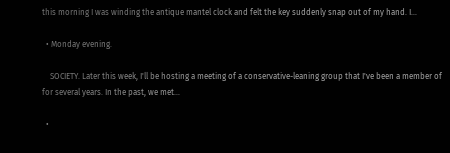this morning I was winding the antique mantel clock and felt the key suddenly snap out of my hand. I…

  • Monday evening.

    SOCIETY. Later this week, I'll be hosting a meeting of a conservative-leaning group that I've been a member of for several years. In the past, we met…

  •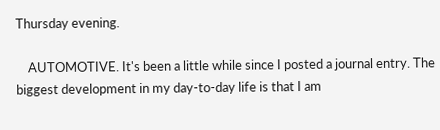Thursday evening.

    AUTOMOTIVE. It's been a little while since I posted a journal entry. The biggest development in my day-to-day life is that I am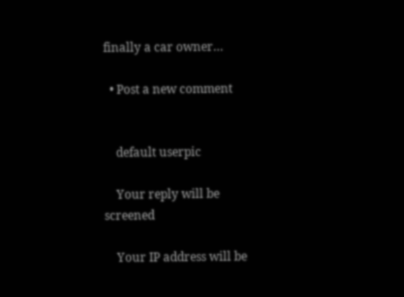finally a car owner…

  • Post a new comment


    default userpic

    Your reply will be screened

    Your IP address will be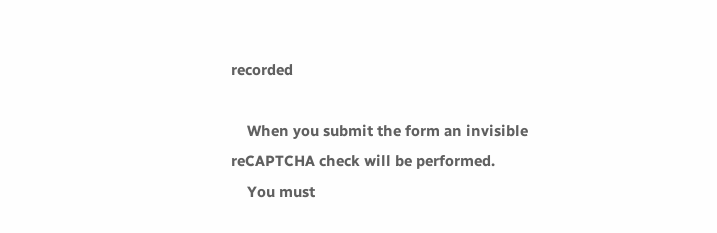recorded

    When you submit the form an invisible reCAPTCHA check will be performed.
    You must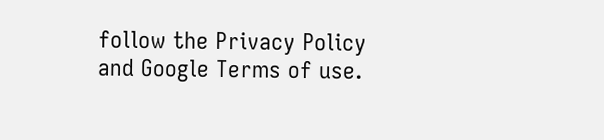follow the Privacy Policy and Google Terms of use.